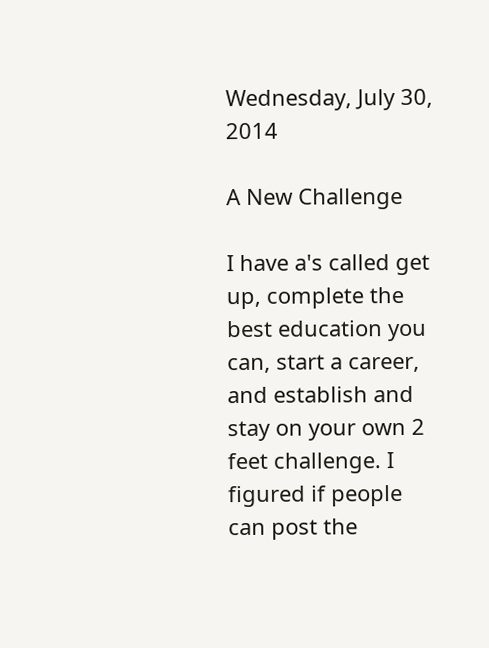Wednesday, July 30, 2014

A New Challenge

I have a's called get up, complete the best education you can, start a career, and establish and stay on your own 2 feet challenge. I figured if people can post the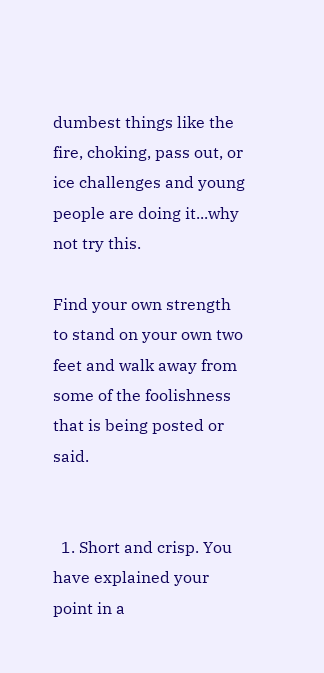dumbest things like the fire, choking, pass out, or ice challenges and young people are doing it...why not try this.

Find your own strength to stand on your own two feet and walk away from some of the foolishness that is being posted or said.


  1. Short and crisp. You have explained your point in a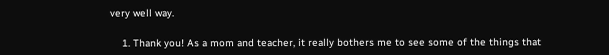very well way.

    1. Thank you! As a mom and teacher, it really bothers me to see some of the things that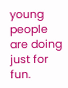young people are doing just for fun.